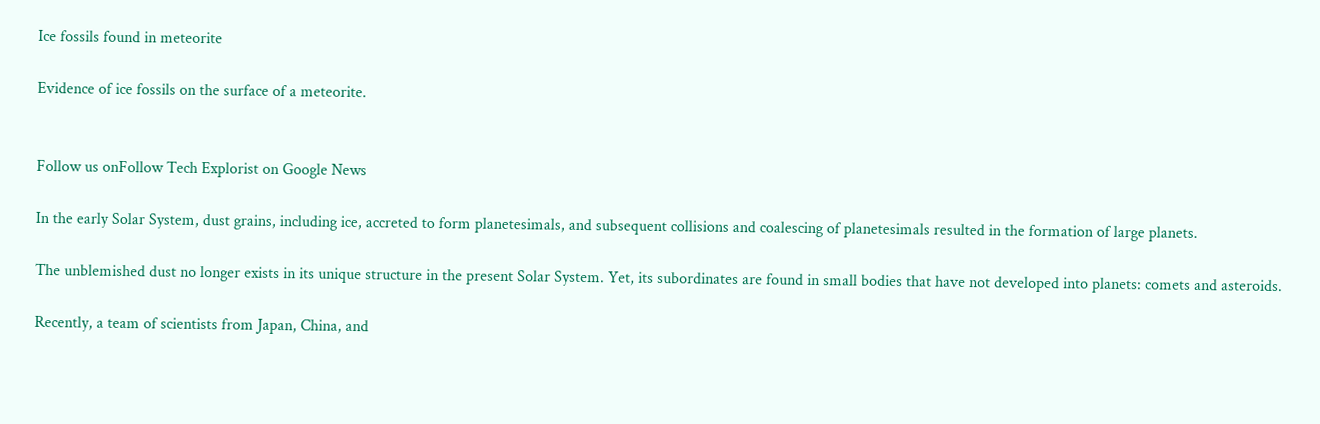Ice fossils found in meteorite

Evidence of ice fossils on the surface of a meteorite.


Follow us onFollow Tech Explorist on Google News

In the early Solar System, dust grains, including ice, accreted to form planetesimals, and subsequent collisions and coalescing of planetesimals resulted in the formation of large planets.

The unblemished dust no longer exists in its unique structure in the present Solar System. Yet, its subordinates are found in small bodies that have not developed into planets: comets and asteroids.

Recently, a team of scientists from Japan, China, and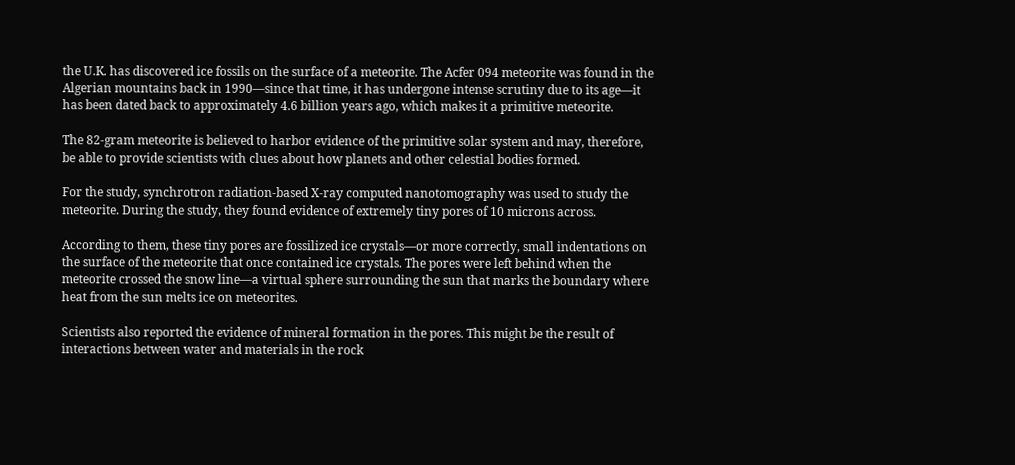the U.K. has discovered ice fossils on the surface of a meteorite. The Acfer 094 meteorite was found in the Algerian mountains back in 1990—since that time, it has undergone intense scrutiny due to its age—it has been dated back to approximately 4.6 billion years ago, which makes it a primitive meteorite.

The 82-gram meteorite is believed to harbor evidence of the primitive solar system and may, therefore, be able to provide scientists with clues about how planets and other celestial bodies formed.

For the study, synchrotron radiation-based X-ray computed nanotomography was used to study the meteorite. During the study, they found evidence of extremely tiny pores of 10 microns across.

According to them, these tiny pores are fossilized ice crystals—or more correctly, small indentations on the surface of the meteorite that once contained ice crystals. The pores were left behind when the meteorite crossed the snow line—a virtual sphere surrounding the sun that marks the boundary where heat from the sun melts ice on meteorites.

Scientists also reported the evidence of mineral formation in the pores. This might be the result of interactions between water and materials in the rock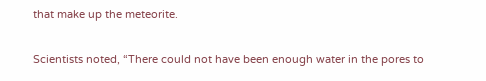that make up the meteorite.

Scientists noted, “There could not have been enough water in the pores to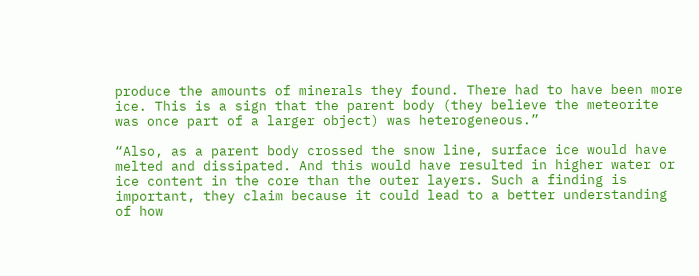produce the amounts of minerals they found. There had to have been more ice. This is a sign that the parent body (they believe the meteorite was once part of a larger object) was heterogeneous.”

“Also, as a parent body crossed the snow line, surface ice would have melted and dissipated. And this would have resulted in higher water or ice content in the core than the outer layers. Such a finding is important, they claim because it could lead to a better understanding of how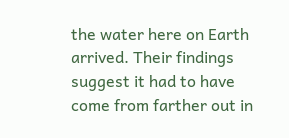the water here on Earth arrived. Their findings suggest it had to have come from farther out in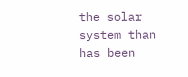the solar system than has been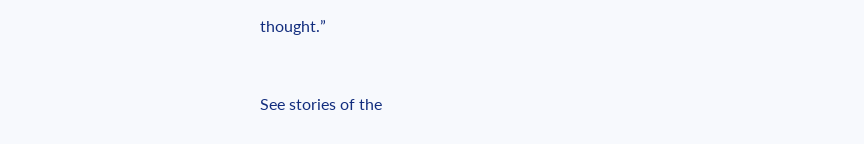thought.”


See stories of the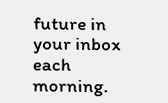future in your inbox each morning.